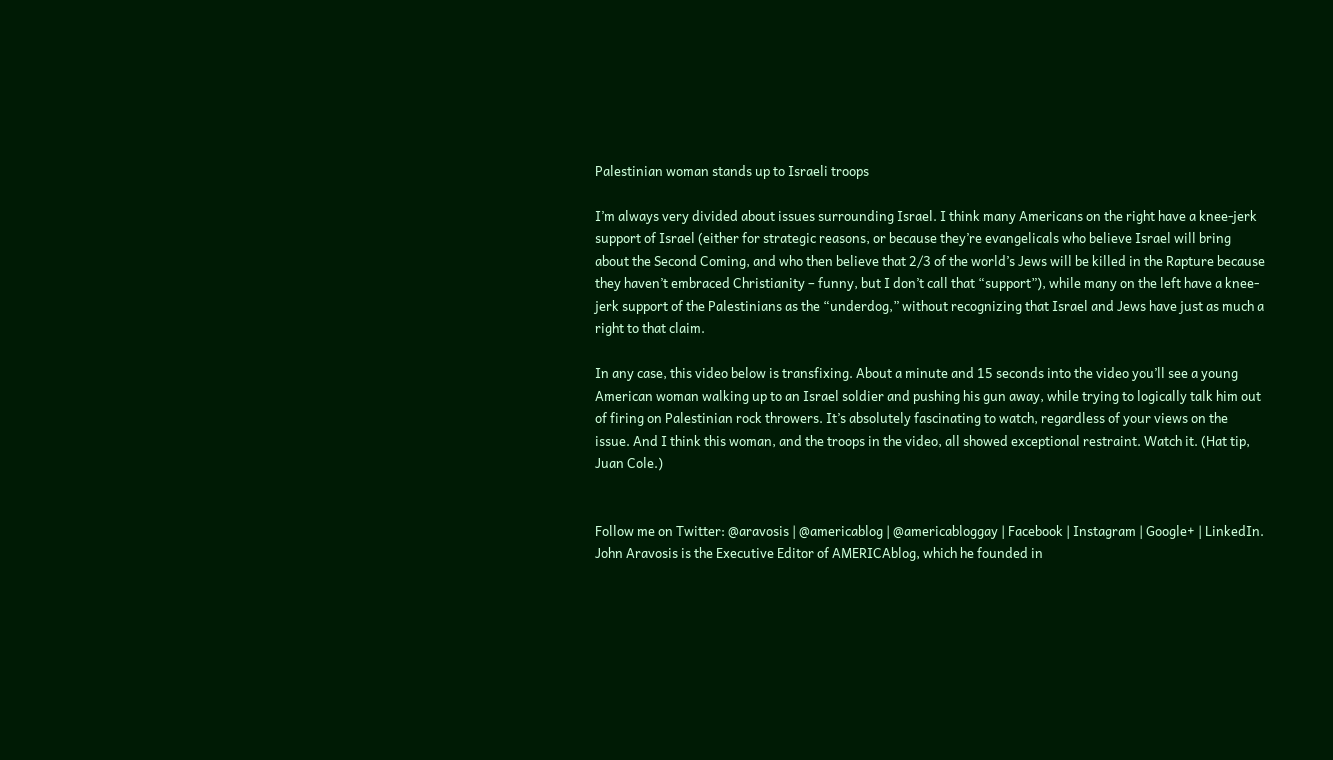Palestinian woman stands up to Israeli troops

I’m always very divided about issues surrounding Israel. I think many Americans on the right have a knee-jerk support of Israel (either for strategic reasons, or because they’re evangelicals who believe Israel will bring about the Second Coming, and who then believe that 2/3 of the world’s Jews will be killed in the Rapture because they haven’t embraced Christianity – funny, but I don’t call that “support”), while many on the left have a knee-jerk support of the Palestinians as the “underdog,” without recognizing that Israel and Jews have just as much a right to that claim.

In any case, this video below is transfixing. About a minute and 15 seconds into the video you’ll see a young American woman walking up to an Israel soldier and pushing his gun away, while trying to logically talk him out of firing on Palestinian rock throwers. It’s absolutely fascinating to watch, regardless of your views on the issue. And I think this woman, and the troops in the video, all showed exceptional restraint. Watch it. (Hat tip, Juan Cole.)


Follow me on Twitter: @aravosis | @americablog | @americabloggay | Facebook | Instagram | Google+ | LinkedIn. John Aravosis is the Executive Editor of AMERICAblog, which he founded in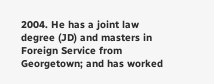2004. He has a joint law degree (JD) and masters in Foreign Service from Georgetown; and has worked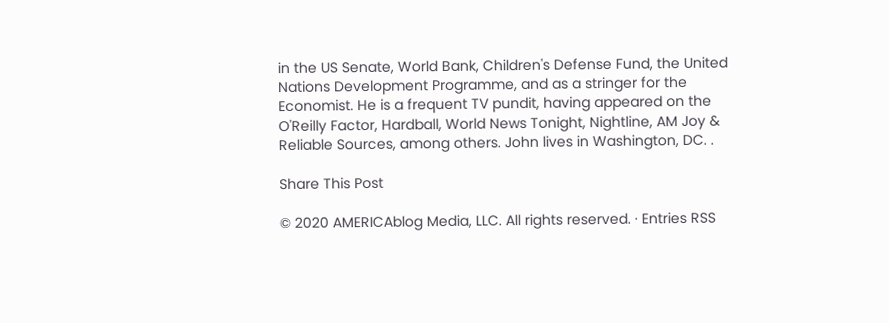in the US Senate, World Bank, Children's Defense Fund, the United Nations Development Programme, and as a stringer for the Economist. He is a frequent TV pundit, having appeared on the O'Reilly Factor, Hardball, World News Tonight, Nightline, AM Joy & Reliable Sources, among others. John lives in Washington, DC. .

Share This Post

© 2020 AMERICAblog Media, LLC. All rights reserved. · Entries RSS